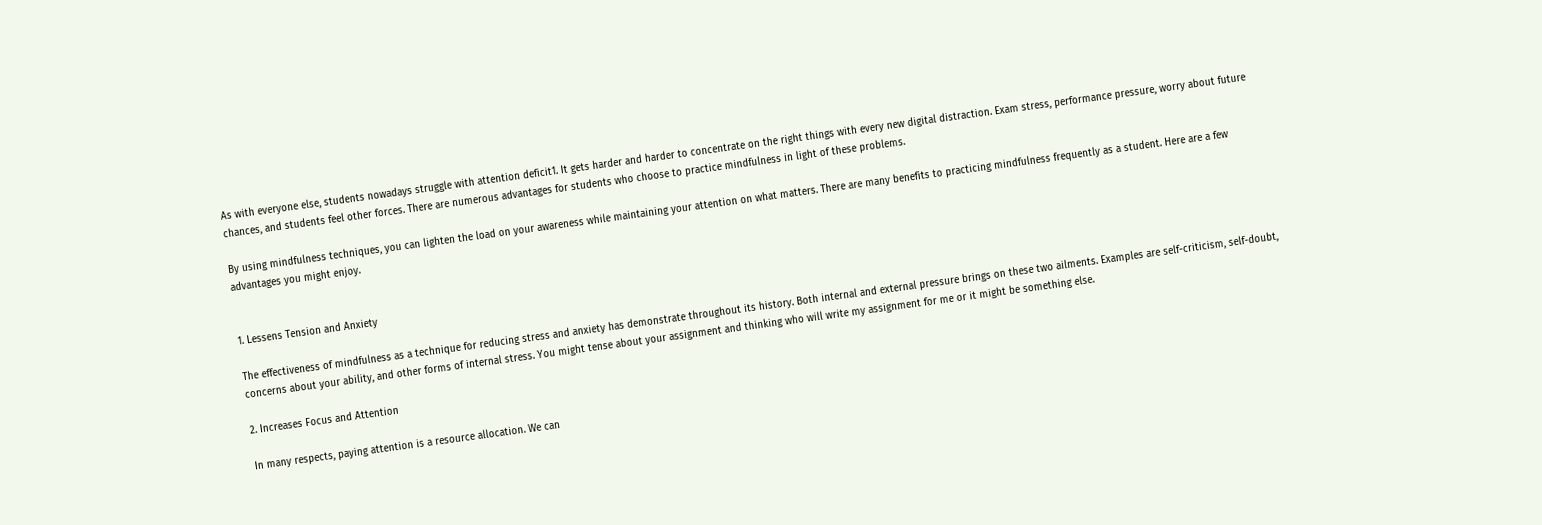As with everyone else, students nowadays struggle with attention deficit1. It gets harder and harder to concentrate on the right things with every new digital distraction. Exam stress, performance pressure, worry about future chances, and students feel other forces. There are numerous advantages for students who choose to practice mindfulness in light of these problems.

By using mindfulness techniques, you can lighten the load on your awareness while maintaining your attention on what matters. There are many benefits to practicing mindfulness frequently as a student. Here are a few advantages you might enjoy.


1. Lessens Tension and Anxiety

The effectiveness of mindfulness as a technique for reducing stress and anxiety has demonstrate throughout its history. Both internal and external pressure brings on these two ailments. Examples are self-criticism, self-doubt, concerns about your ability, and other forms of internal stress. You might tense about your assignment and thinking who will write my assignment for me or it might be something else.

2. Increases Focus and Attention

In many respects, paying attention is a resource allocation. We can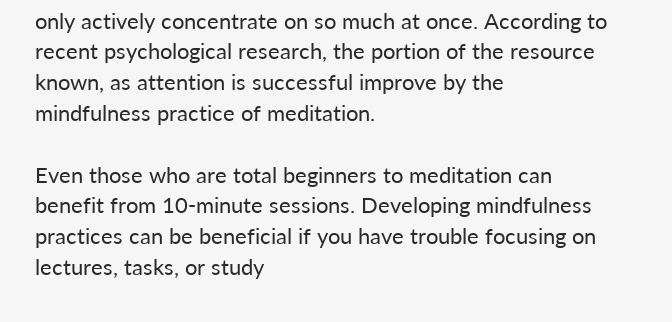only actively concentrate on so much at once. According to recent psychological research, the portion of the resource known, as attention is successful improve by the mindfulness practice of meditation.

Even those who are total beginners to meditation can benefit from 10-minute sessions. Developing mindfulness practices can be beneficial if you have trouble focusing on lectures, tasks, or study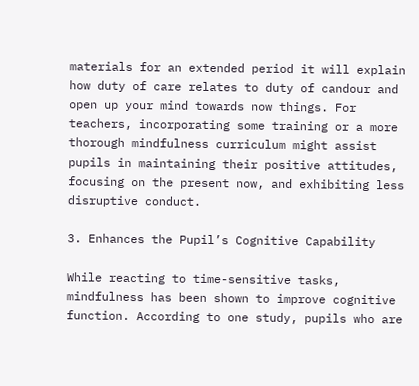materials for an extended period it will explain how duty of care relates to duty of candour and open up your mind towards now things. For teachers, incorporating some training or a more thorough mindfulness curriculum might assist pupils in maintaining their positive attitudes, focusing on the present now, and exhibiting less disruptive conduct.

3. Enhances the Pupil’s Cognitive Capability

While reacting to time-sensitive tasks, mindfulness has been shown to improve cognitive function. According to one study, pupils who are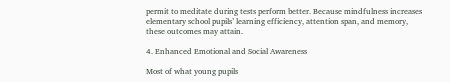permit to meditate during tests perform better. Because mindfulness increases elementary school pupils’ learning efficiency, attention span, and memory, these outcomes may attain.

4. Enhanced Emotional and Social Awareness

Most of what young pupils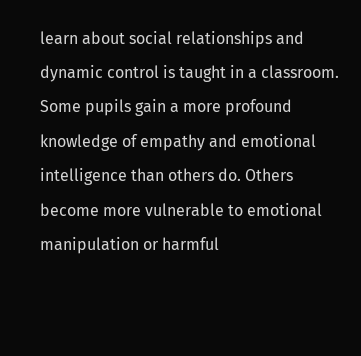learn about social relationships and dynamic control is taught in a classroom. Some pupils gain a more profound knowledge of empathy and emotional intelligence than others do. Others become more vulnerable to emotional manipulation or harmful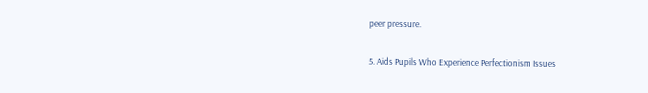peer pressure.

5. Aids Pupils Who Experience Perfectionism Issues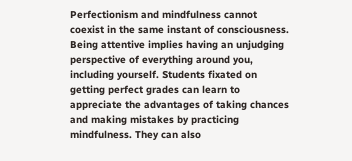Perfectionism and mindfulness cannot coexist in the same instant of consciousness. Being attentive implies having an unjudging perspective of everything around you, including yourself. Students fixated on getting perfect grades can learn to appreciate the advantages of taking chances and making mistakes by practicing mindfulness. They can also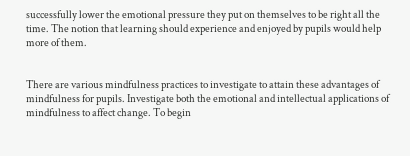successfully lower the emotional pressure they put on themselves to be right all the time. The notion that learning should experience and enjoyed by pupils would help more of them.


There are various mindfulness practices to investigate to attain these advantages of mindfulness for pupils. Investigate both the emotional and intellectual applications of mindfulness to affect change. To begin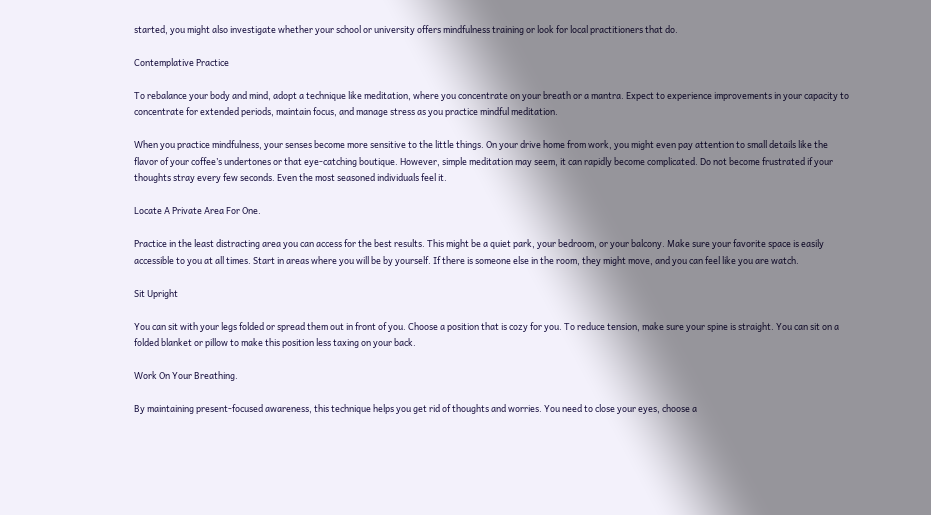started, you might also investigate whether your school or university offers mindfulness training or look for local practitioners that do.

Contemplative Practice

To rebalance your body and mind, adopt a technique like meditation, where you concentrate on your breath or a mantra. Expect to experience improvements in your capacity to concentrate for extended periods, maintain focus, and manage stress as you practice mindful meditation.

When you practice mindfulness, your senses become more sensitive to the little things. On your drive home from work, you might even pay attention to small details like the flavor of your coffee’s undertones or that eye-catching boutique. However, simple meditation may seem, it can rapidly become complicated. Do not become frustrated if your thoughts stray every few seconds. Even the most seasoned individuals feel it.

Locate A Private Area For One.

Practice in the least distracting area you can access for the best results. This might be a quiet park, your bedroom, or your balcony. Make sure your favorite space is easily accessible to you at all times. Start in areas where you will be by yourself. If there is someone else in the room, they might move, and you can feel like you are watch.

Sit Upright

You can sit with your legs folded or spread them out in front of you. Choose a position that is cozy for you. To reduce tension, make sure your spine is straight. You can sit on a folded blanket or pillow to make this position less taxing on your back.

Work On Your Breathing.

By maintaining present-focused awareness, this technique helps you get rid of thoughts and worries. You need to close your eyes, choose a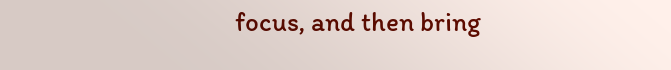focus, and then bring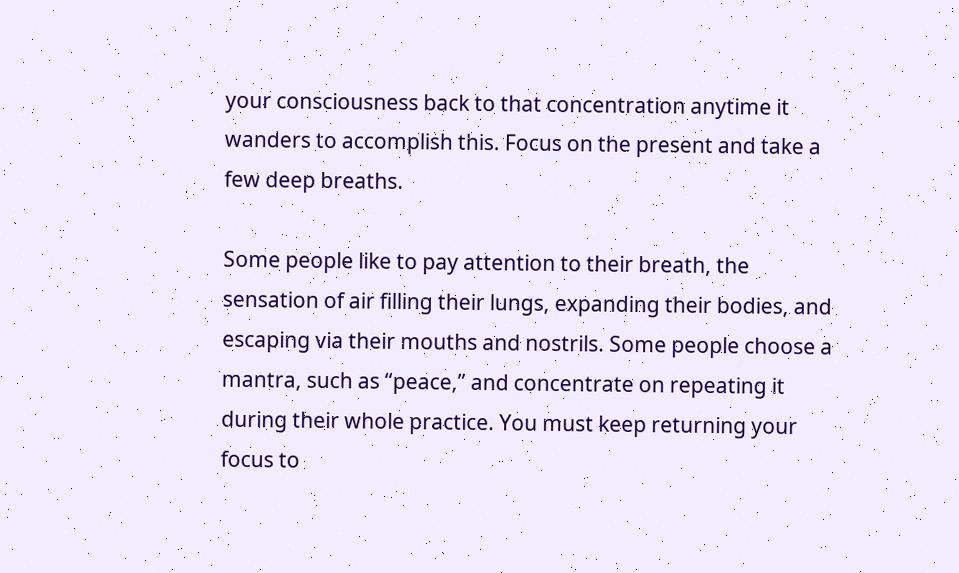your consciousness back to that concentration anytime it wanders to accomplish this. Focus on the present and take a few deep breaths.

Some people like to pay attention to their breath, the sensation of air filling their lungs, expanding their bodies, and escaping via their mouths and nostrils. Some people choose a mantra, such as “peace,” and concentrate on repeating it during their whole practice. You must keep returning your focus to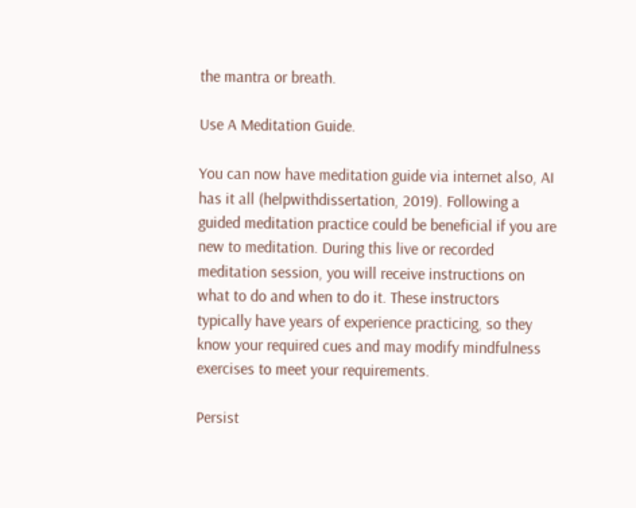the mantra or breath.

Use A Meditation Guide.

You can now have meditation guide via internet also, AI has it all (helpwithdissertation, 2019). Following a guided meditation practice could be beneficial if you are new to meditation. During this live or recorded meditation session, you will receive instructions on what to do and when to do it. These instructors typically have years of experience practicing, so they know your required cues and may modify mindfulness exercises to meet your requirements.

Persist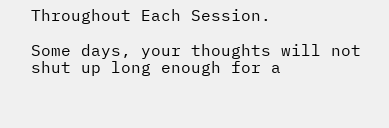Throughout Each Session.

Some days, your thoughts will not shut up long enough for a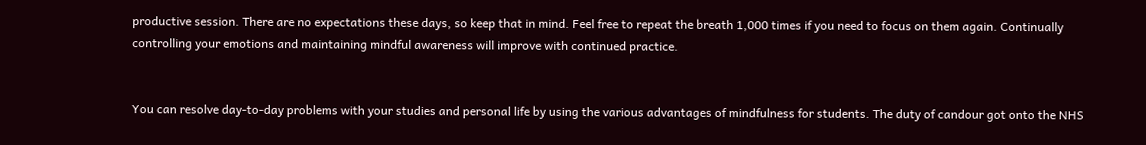productive session. There are no expectations these days, so keep that in mind. Feel free to repeat the breath 1,000 times if you need to focus on them again. Continually controlling your emotions and maintaining mindful awareness will improve with continued practice.


You can resolve day-to-day problems with your studies and personal life by using the various advantages of mindfulness for students. The duty of candour got onto the NHS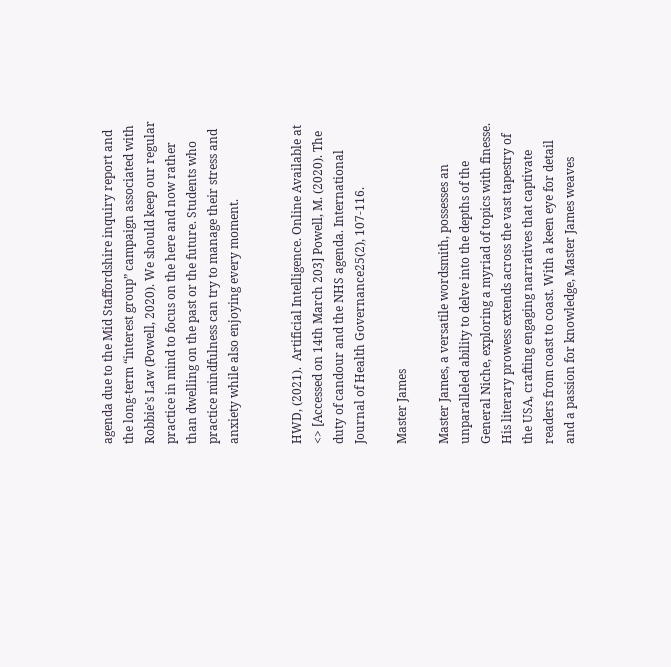agenda due to the Mid Staffordshire inquiry report and the long-term “interest group” campaign associated with Robbie’s Law (Powell, 2020). We should keep our regular practice in mind to focus on the here and now rather than dwelling on the past or the future. Students who practice mindfulness can try to manage their stress and anxiety while also enjoying every moment.


HWD, (2021).  Artificial Intelligence. Online Available at <> [Accessed on 14th March 203] Powell, M. (2020). The duty of candour and the NHS agenda. International Journal of Health Governance25(2), 107-116.

Master James

Master James, a versatile wordsmith, possesses an unparalleled ability to delve into the depths of the General Niche, exploring a myriad of topics with finesse. His literary prowess extends across the vast tapestry of the USA, crafting engaging narratives that captivate readers from coast to coast. With a keen eye for detail and a passion for knowledge, Master James weaves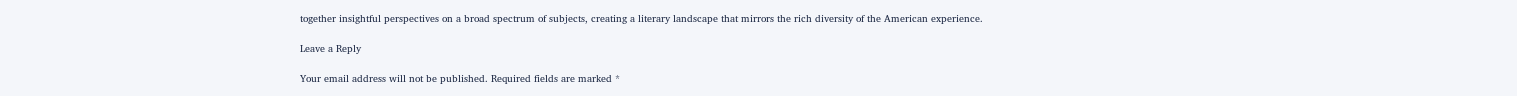together insightful perspectives on a broad spectrum of subjects, creating a literary landscape that mirrors the rich diversity of the American experience.

Leave a Reply

Your email address will not be published. Required fields are marked *